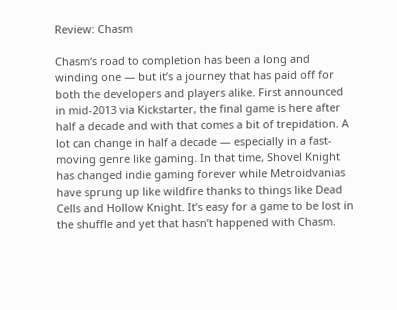Review: Chasm

Chasm‘s road to completion has been a long and winding one — but it’s a journey that has paid off for both the developers and players alike. First announced in mid-2013 via Kickstarter, the final game is here after half a decade and with that comes a bit of trepidation. A lot can change in half a decade — especially in a fast-moving genre like gaming. In that time, Shovel Knight has changed indie gaming forever while Metroidvanias have sprung up like wildfire thanks to things like Dead Cells and Hollow Knight. It’s easy for a game to be lost in the shuffle and yet that hasn’t happened with Chasm.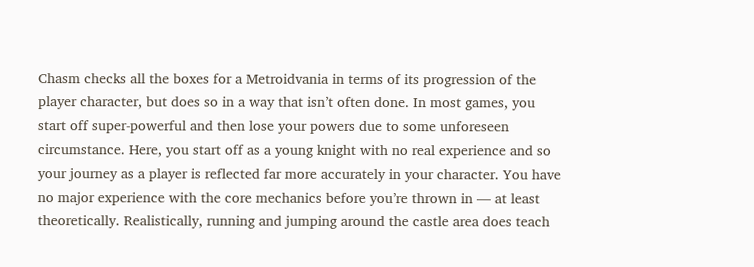Chasm checks all the boxes for a Metroidvania in terms of its progression of the player character, but does so in a way that isn’t often done. In most games, you start off super-powerful and then lose your powers due to some unforeseen circumstance. Here, you start off as a young knight with no real experience and so your journey as a player is reflected far more accurately in your character. You have no major experience with the core mechanics before you’re thrown in — at least theoretically. Realistically, running and jumping around the castle area does teach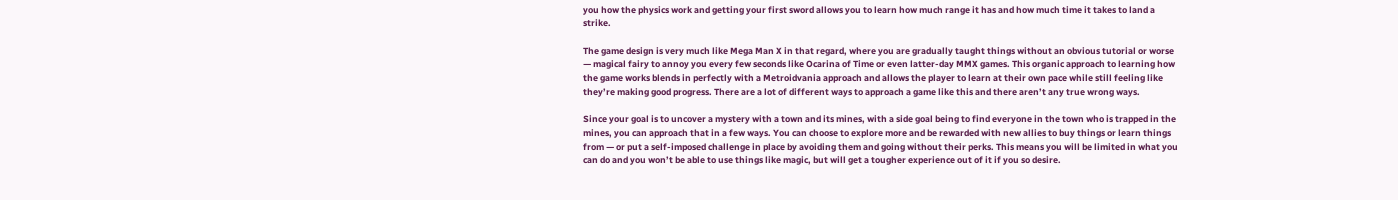you how the physics work and getting your first sword allows you to learn how much range it has and how much time it takes to land a strike.

The game design is very much like Mega Man X in that regard, where you are gradually taught things without an obvious tutorial or worse — magical fairy to annoy you every few seconds like Ocarina of Time or even latter-day MMX games. This organic approach to learning how the game works blends in perfectly with a Metroidvania approach and allows the player to learn at their own pace while still feeling like they’re making good progress. There are a lot of different ways to approach a game like this and there aren’t any true wrong ways.

Since your goal is to uncover a mystery with a town and its mines, with a side goal being to find everyone in the town who is trapped in the mines, you can approach that in a few ways. You can choose to explore more and be rewarded with new allies to buy things or learn things from — or put a self-imposed challenge in place by avoiding them and going without their perks. This means you will be limited in what you can do and you won’t be able to use things like magic, but will get a tougher experience out of it if you so desire.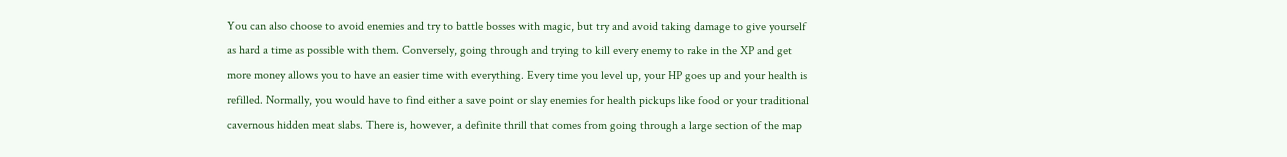You can also choose to avoid enemies and try to battle bosses with magic, but try and avoid taking damage to give yourself as hard a time as possible with them. Conversely, going through and trying to kill every enemy to rake in the XP and get more money allows you to have an easier time with everything. Every time you level up, your HP goes up and your health is refilled. Normally, you would have to find either a save point or slay enemies for health pickups like food or your traditional cavernous hidden meat slabs. There is, however, a definite thrill that comes from going through a large section of the map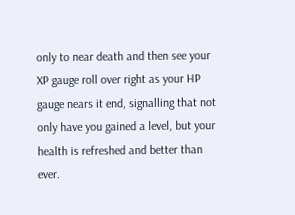only to near death and then see your XP gauge roll over right as your HP gauge nears it end, signalling that not only have you gained a level, but your health is refreshed and better than ever.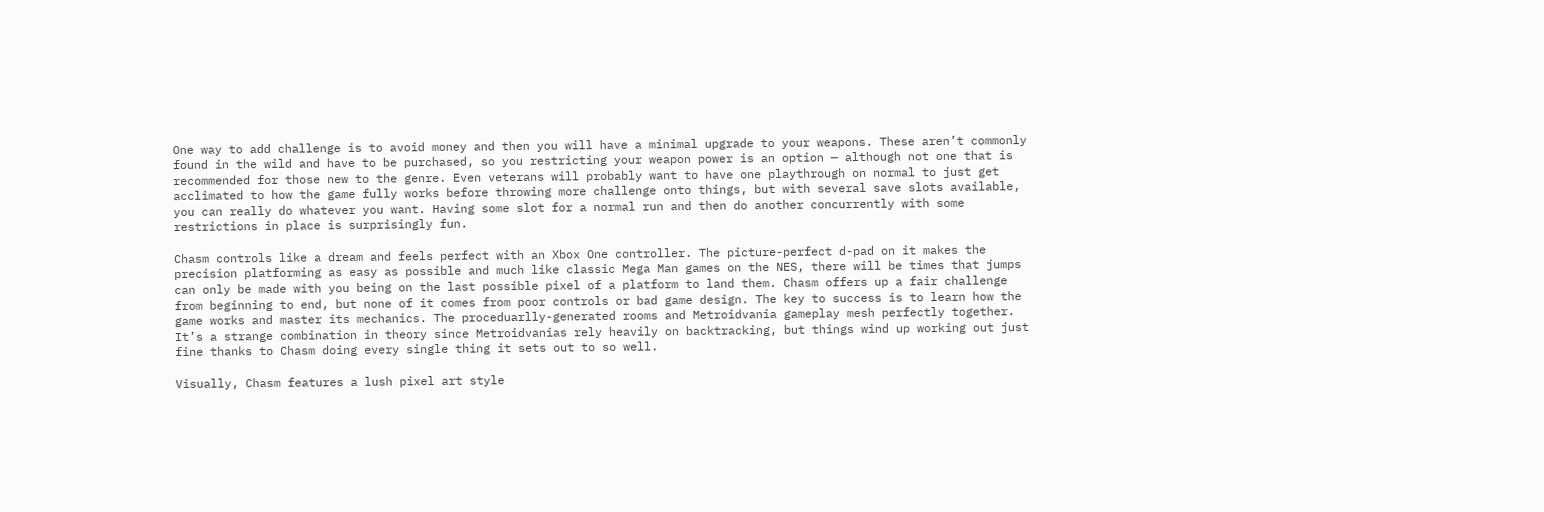One way to add challenge is to avoid money and then you will have a minimal upgrade to your weapons. These aren’t commonly found in the wild and have to be purchased, so you restricting your weapon power is an option — although not one that is recommended for those new to the genre. Even veterans will probably want to have one playthrough on normal to just get acclimated to how the game fully works before throwing more challenge onto things, but with several save slots available, you can really do whatever you want. Having some slot for a normal run and then do another concurrently with some restrictions in place is surprisingly fun.

Chasm controls like a dream and feels perfect with an Xbox One controller. The picture-perfect d-pad on it makes the precision platforming as easy as possible and much like classic Mega Man games on the NES, there will be times that jumps can only be made with you being on the last possible pixel of a platform to land them. Chasm offers up a fair challenge from beginning to end, but none of it comes from poor controls or bad game design. The key to success is to learn how the game works and master its mechanics. The proceduarlly-generated rooms and Metroidvania gameplay mesh perfectly together. It’s a strange combination in theory since Metroidvanias rely heavily on backtracking, but things wind up working out just fine thanks to Chasm doing every single thing it sets out to so well.

Visually, Chasm features a lush pixel art style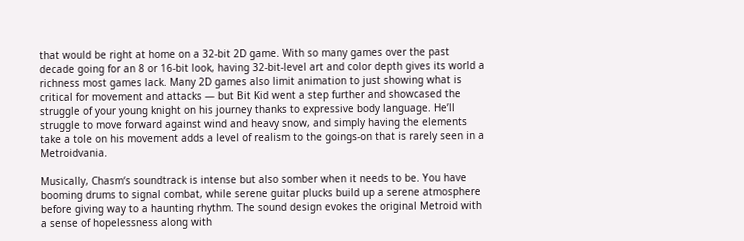that would be right at home on a 32-bit 2D game. With so many games over the past decade going for an 8 or 16-bit look, having 32-bit-level art and color depth gives its world a richness most games lack. Many 2D games also limit animation to just showing what is critical for movement and attacks — but Bit Kid went a step further and showcased the struggle of your young knight on his journey thanks to expressive body language. He’ll struggle to move forward against wind and heavy snow, and simply having the elements take a tole on his movement adds a level of realism to the goings-on that is rarely seen in a Metroidvania.

Musically, Chasm‘s soundtrack is intense but also somber when it needs to be. You have booming drums to signal combat, while serene guitar plucks build up a serene atmosphere before giving way to a haunting rhythm. The sound design evokes the original Metroid with a sense of hopelessness along with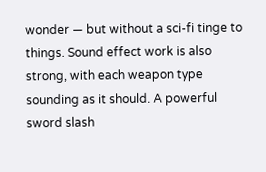wonder — but without a sci-fi tinge to things. Sound effect work is also strong, with each weapon type sounding as it should. A powerful sword slash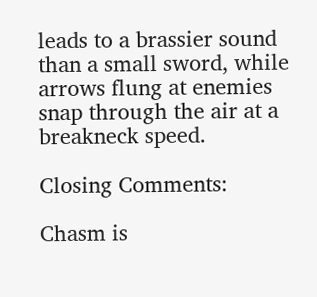leads to a brassier sound than a small sword, while arrows flung at enemies snap through the air at a breakneck speed.

Closing Comments:

Chasm is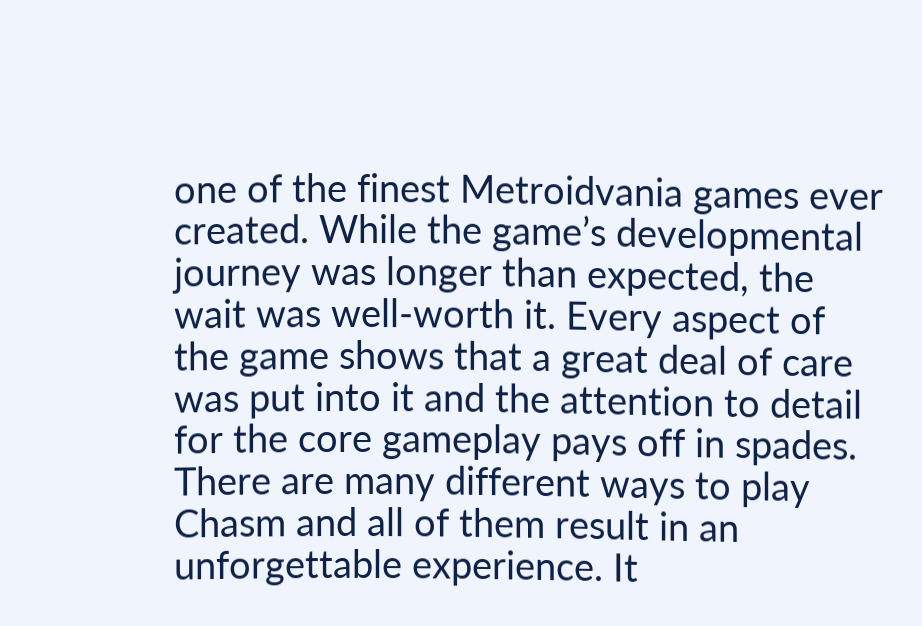one of the finest Metroidvania games ever created. While the game’s developmental journey was longer than expected, the wait was well-worth it. Every aspect of the game shows that a great deal of care was put into it and the attention to detail for the core gameplay pays off in spades. There are many different ways to play Chasm and all of them result in an unforgettable experience. It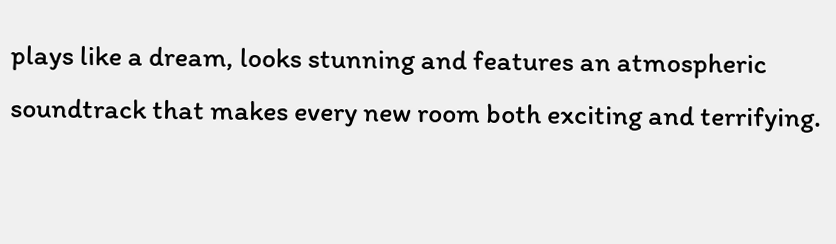plays like a dream, looks stunning and features an atmospheric soundtrack that makes every new room both exciting and terrifying.